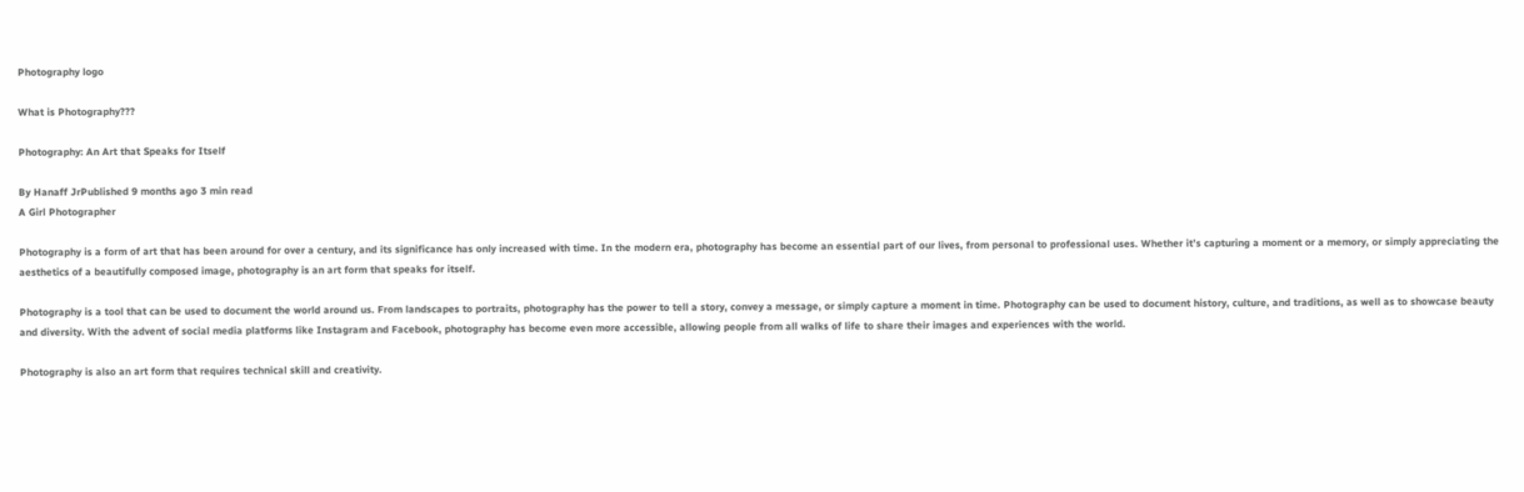Photography logo

What is Photography???

Photography: An Art that Speaks for Itself

By Hanaff JrPublished 9 months ago 3 min read
A Girl Photographer

Photography is a form of art that has been around for over a century, and its significance has only increased with time. In the modern era, photography has become an essential part of our lives, from personal to professional uses. Whether it’s capturing a moment or a memory, or simply appreciating the aesthetics of a beautifully composed image, photography is an art form that speaks for itself.

Photography is a tool that can be used to document the world around us. From landscapes to portraits, photography has the power to tell a story, convey a message, or simply capture a moment in time. Photography can be used to document history, culture, and traditions, as well as to showcase beauty and diversity. With the advent of social media platforms like Instagram and Facebook, photography has become even more accessible, allowing people from all walks of life to share their images and experiences with the world.

Photography is also an art form that requires technical skill and creativity.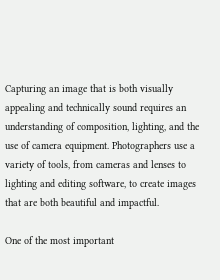Capturing an image that is both visually appealing and technically sound requires an understanding of composition, lighting, and the use of camera equipment. Photographers use a variety of tools, from cameras and lenses to lighting and editing software, to create images that are both beautiful and impactful.

One of the most important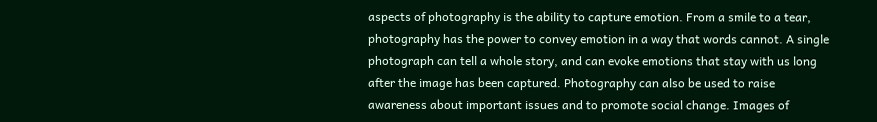aspects of photography is the ability to capture emotion. From a smile to a tear, photography has the power to convey emotion in a way that words cannot. A single photograph can tell a whole story, and can evoke emotions that stay with us long after the image has been captured. Photography can also be used to raise awareness about important issues and to promote social change. Images of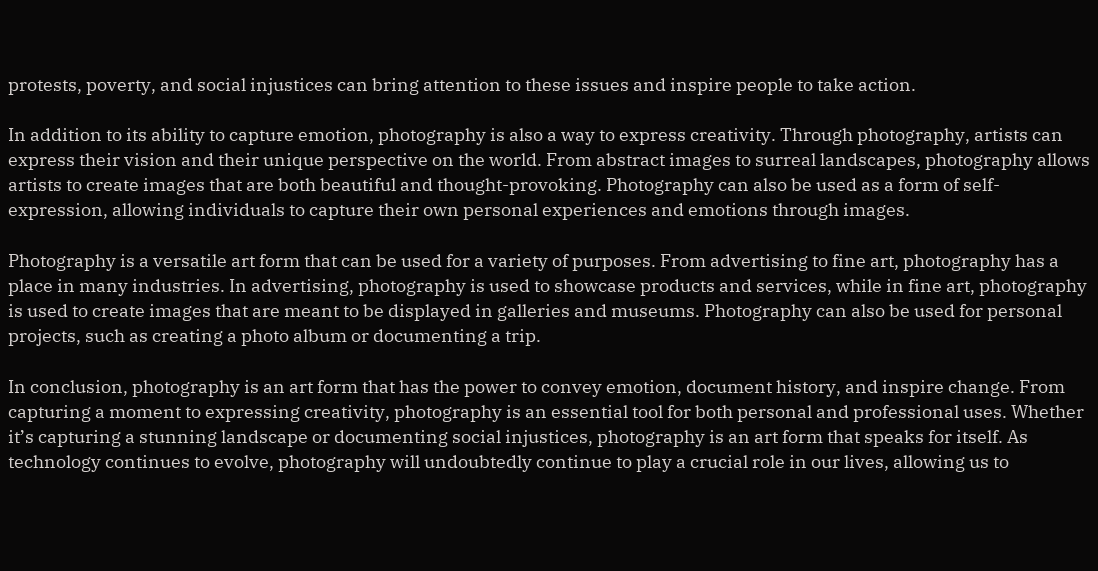protests, poverty, and social injustices can bring attention to these issues and inspire people to take action.

In addition to its ability to capture emotion, photography is also a way to express creativity. Through photography, artists can express their vision and their unique perspective on the world. From abstract images to surreal landscapes, photography allows artists to create images that are both beautiful and thought-provoking. Photography can also be used as a form of self-expression, allowing individuals to capture their own personal experiences and emotions through images.

Photography is a versatile art form that can be used for a variety of purposes. From advertising to fine art, photography has a place in many industries. In advertising, photography is used to showcase products and services, while in fine art, photography is used to create images that are meant to be displayed in galleries and museums. Photography can also be used for personal projects, such as creating a photo album or documenting a trip.

In conclusion, photography is an art form that has the power to convey emotion, document history, and inspire change. From capturing a moment to expressing creativity, photography is an essential tool for both personal and professional uses. Whether it’s capturing a stunning landscape or documenting social injustices, photography is an art form that speaks for itself. As technology continues to evolve, photography will undoubtedly continue to play a crucial role in our lives, allowing us to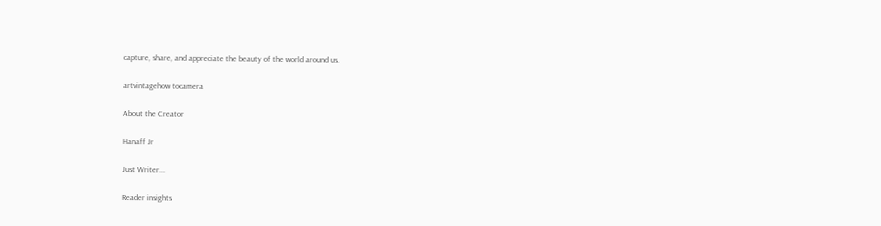capture, share, and appreciate the beauty of the world around us.

artvintagehow tocamera

About the Creator

Hanaff Jr

Just Writer...

Reader insights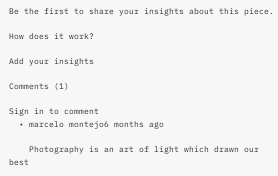Be the first to share your insights about this piece.

How does it work?

Add your insights

Comments (1)

Sign in to comment
  • marcelo montejo6 months ago

    Photography is an art of light which drawn our best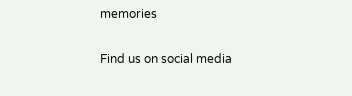memories

Find us on social media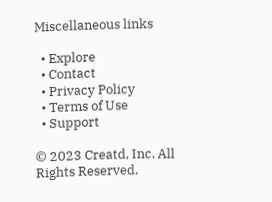Miscellaneous links

  • Explore
  • Contact
  • Privacy Policy
  • Terms of Use
  • Support

© 2023 Creatd, Inc. All Rights Reserved.